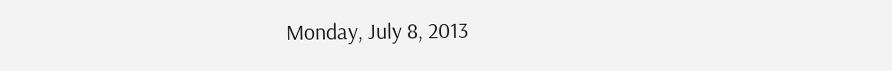Monday, July 8, 2013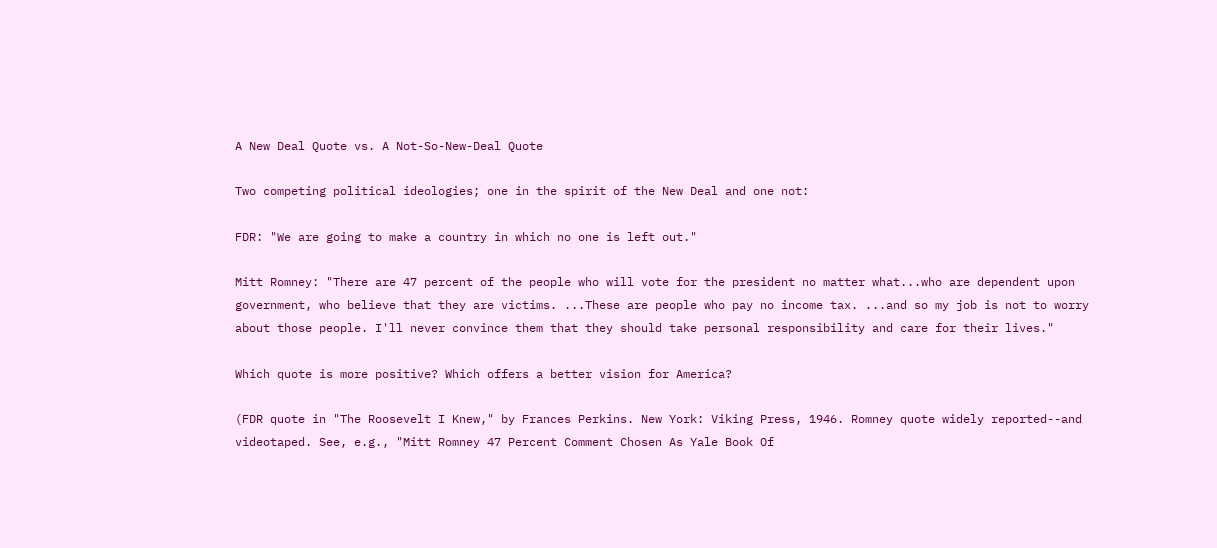A New Deal Quote vs. A Not-So-New-Deal Quote

Two competing political ideologies; one in the spirit of the New Deal and one not:

FDR: "We are going to make a country in which no one is left out."

Mitt Romney: "There are 47 percent of the people who will vote for the president no matter what...who are dependent upon government, who believe that they are victims. ...These are people who pay no income tax. ...and so my job is not to worry about those people. I'll never convince them that they should take personal responsibility and care for their lives."

Which quote is more positive? Which offers a better vision for America?

(FDR quote in "The Roosevelt I Knew," by Frances Perkins. New York: Viking Press, 1946. Romney quote widely reported--and videotaped. See, e.g., "Mitt Romney 47 Percent Comment Chosen As Yale Book Of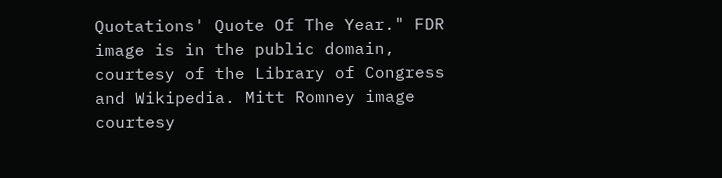Quotations' Quote Of The Year." FDR image is in the public domain, courtesy of the Library of Congress and Wikipedia. Mitt Romney image courtesy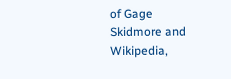of Gage Skidmore and Wikipedia,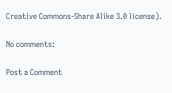Creative Commons-Share Alike 3.0 license).

No comments:

Post a Comment